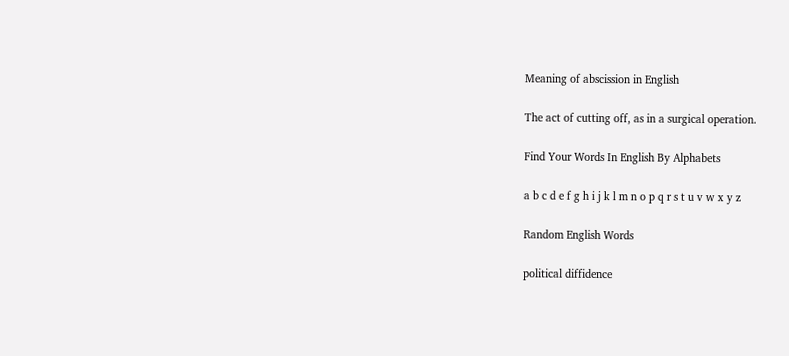Meaning of abscission in English

The act of cutting off, as in a surgical operation.

Find Your Words In English By Alphabets

a b c d e f g h i j k l m n o p q r s t u v w x y z

Random English Words

political diffidence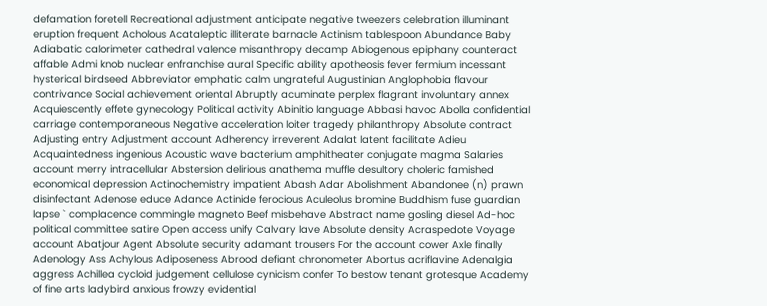defamation foretell Recreational adjustment anticipate negative tweezers celebration illuminant eruption frequent Acholous Acataleptic illiterate barnacle Actinism tablespoon Abundance Baby Adiabatic calorimeter cathedral valence misanthropy decamp Abiogenous epiphany counteract affable Admi knob nuclear enfranchise aural Specific ability apotheosis fever fermium incessant hysterical birdseed Abbreviator emphatic calm ungrateful Augustinian Anglophobia flavour contrivance Social achievement oriental Abruptly acuminate perplex flagrant involuntary annex Acquiescently effete gynecology Political activity Abinitio language Abbasi havoc Abolla confidential carriage contemporaneous Negative acceleration loiter tragedy philanthropy Absolute contract Adjusting entry Adjustment account Adherency irreverent Adalat latent facilitate Adieu Acquaintedness ingenious Acoustic wave bacterium amphitheater conjugate magma Salaries account merry intracellular Abstersion delirious anathema muffle desultory choleric famished economical depression Actinochemistry impatient Abash Adar Abolishment Abandonee (n) prawn disinfectant Adenose educe Adance Actinide ferocious Aculeolus bromine Buddhism fuse guardian lapse ` complacence commingle magneto Beef misbehave Abstract name gosling diesel Ad-hoc political committee satire Open access unify Calvary lave Absolute density Acraspedote Voyage account Abatjour Agent Absolute security adamant trousers For the account cower Axle finally Adenology Ass Achylous Adiposeness Abrood defiant chronometer Abortus acriflavine Adenalgia aggress Achillea cycloid judgement cellulose cynicism confer To bestow tenant grotesque Academy of fine arts ladybird anxious frowzy evidential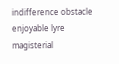indifference obstacle enjoyable lyre magisterial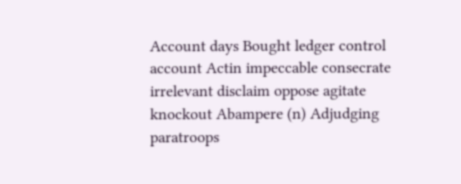Account days Bought ledger control account Actin impeccable consecrate irrelevant disclaim oppose agitate knockout Abampere (n) Adjudging paratroops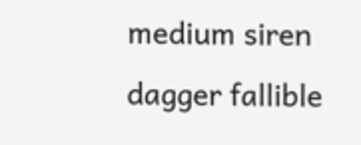medium siren dagger fallible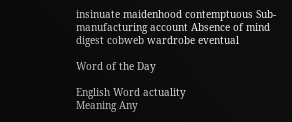insinuate maidenhood contemptuous Sub-manufacturing account Absence of mind digest cobweb wardrobe eventual

Word of the Day

English Word actuality
Meaning Any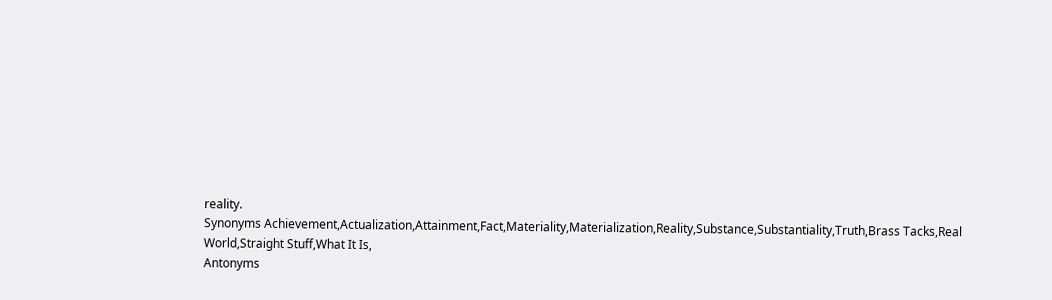reality.
Synonyms Achievement,Actualization,Attainment,Fact,Materiality,Materialization,Reality,Substance,Substantiality,Truth,Brass Tacks,Real World,Straight Stuff,What It Is,
Antonyms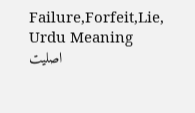Failure,Forfeit,Lie,
Urdu Meaning اصلیت